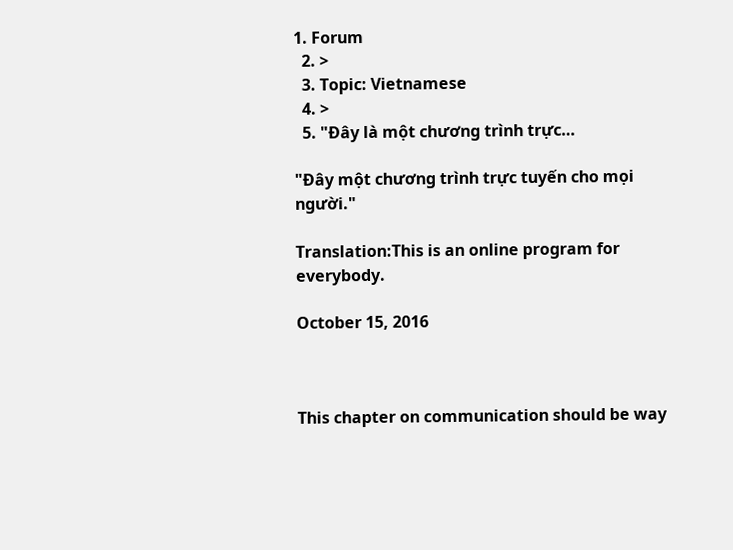1. Forum
  2. >
  3. Topic: Vietnamese
  4. >
  5. "Đây là một chương trình trực…

"Đây một chương trình trực tuyến cho mọi người."

Translation:This is an online program for everybody.

October 15, 2016



This chapter on communication should be way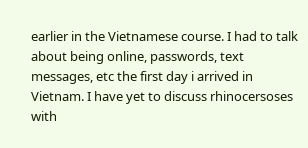earlier in the Vietnamese course. I had to talk about being online, passwords, text messages, etc the first day i arrived in Vietnam. I have yet to discuss rhinocersoses with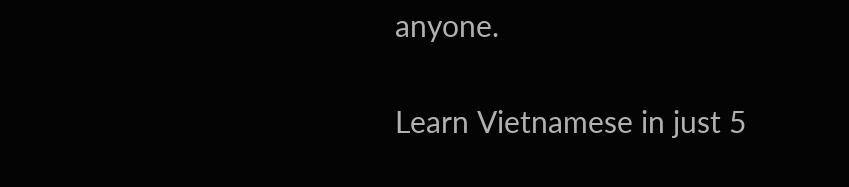anyone.

Learn Vietnamese in just 5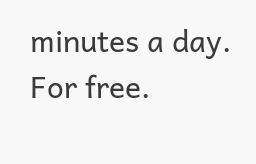minutes a day. For free.